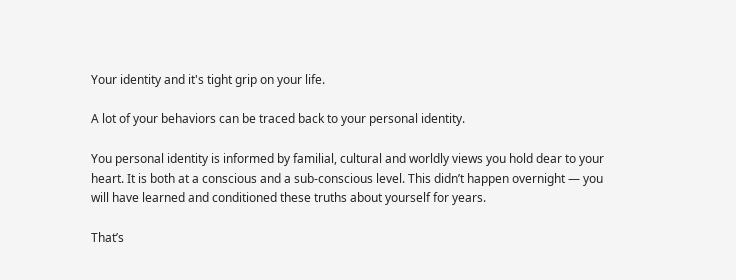Your identity and it's tight grip on your life.

A lot of your behaviors can be traced back to your personal identity.

You personal identity is informed by familial, cultural and worldly views you hold dear to your heart. It is both at a conscious and a sub-conscious level. This didn’t happen overnight — you will have learned and conditioned these truths about yourself for years.

That’s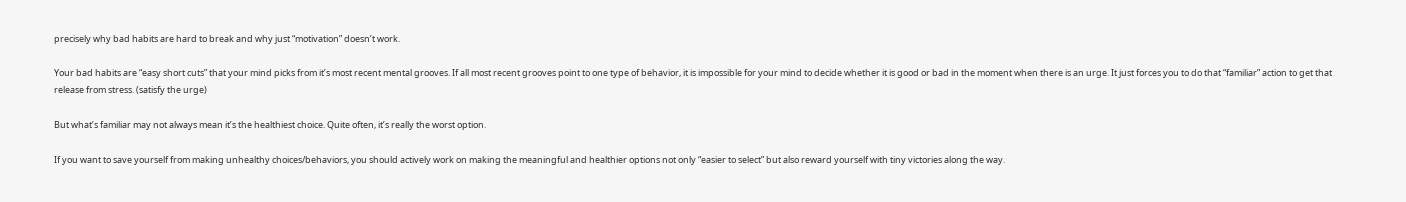precisely why bad habits are hard to break and why just “motivation” doesn’t work.

Your bad habits are “easy short cuts” that your mind picks from it’s most recent mental grooves. If all most recent grooves point to one type of behavior, it is impossible for your mind to decide whether it is good or bad in the moment when there is an urge. It just forces you to do that “familiar” action to get that release from stress. (satisfy the urge)

But what’s familiar may not always mean it’s the healthiest choice. Quite often, it’s really the worst option.

If you want to save yourself from making unhealthy choices/behaviors, you should actively work on making the meaningful and healthier options not only “easier to select” but also reward yourself with tiny victories along the way.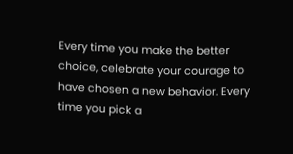Every time you make the better choice, celebrate your courage to have chosen a new behavior. Every time you pick a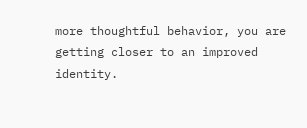more thoughtful behavior, you are getting closer to an improved identity.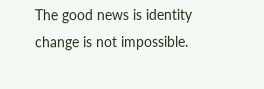The good news is identity change is not impossible.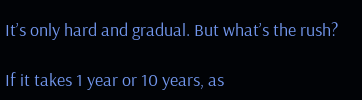It’s only hard and gradual. But what’s the rush?

If it takes 1 year or 10 years, as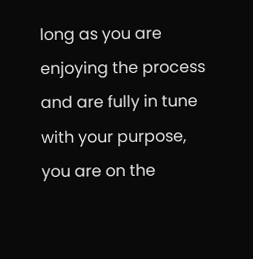long as you are enjoying the process and are fully in tune with your purpose, you are on the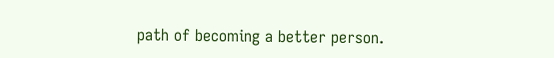path of becoming a better person.